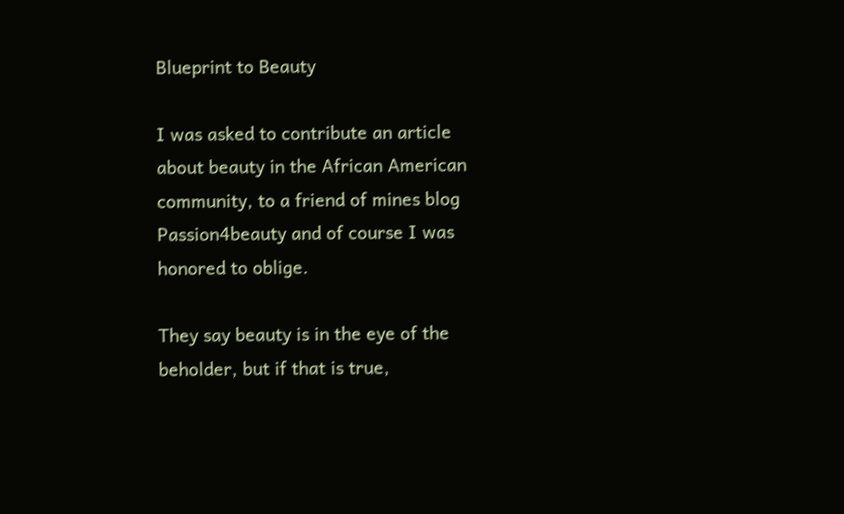Blueprint to Beauty

I was asked to contribute an article about beauty in the African American community, to a friend of mines blog Passion4beauty and of course I was honored to oblige.

They say beauty is in the eye of the beholder, but if that is true,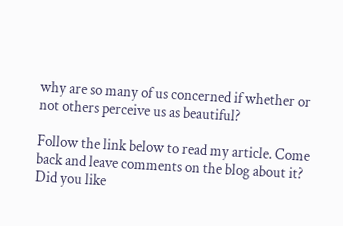why are so many of us concerned if whether or not others perceive us as beautiful?

Follow the link below to read my article. Come back and leave comments on the blog about it? Did you like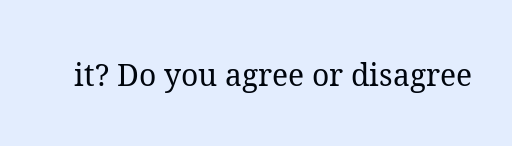it? Do you agree or disagree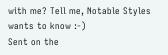with me? Tell me, Notable Styles wants to know :-)
Sent on the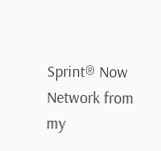Sprint® Now Network from my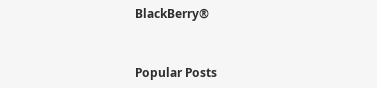BlackBerry®


Popular Posts